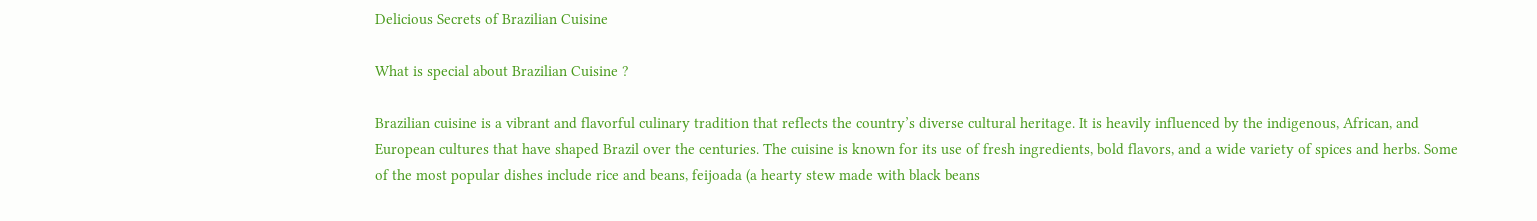Delicious Secrets of Brazilian Cuisine

What is special about Brazilian Cuisine ?

Brazilian cuisine is a vibrant and flavorful culinary tradition that reflects the country’s diverse cultural heritage. It is heavily influenced by the indigenous, African, and European cultures that have shaped Brazil over the centuries. The cuisine is known for its use of fresh ingredients, bold flavors, and a wide variety of spices and herbs. Some of the most popular dishes include rice and beans, feijoada (a hearty stew made with black beans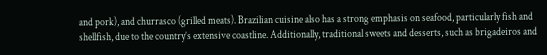and pork), and churrasco (grilled meats). Brazilian cuisine also has a strong emphasis on seafood, particularly fish and shellfish, due to the country’s extensive coastline. Additionally, traditional sweets and desserts, such as brigadeiros and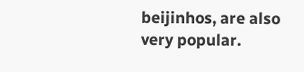beijinhos, are also very popular.